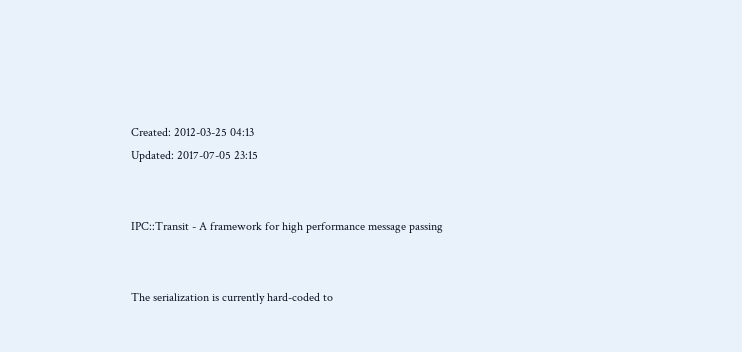Created: 2012-03-25 04:13
Updated: 2017-07-05 23:15


IPC::Transit - A framework for high performance message passing


The serialization is currently hard-coded to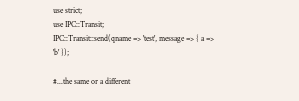use strict;
use IPC::Transit;
IPC::Transit::send(qname => 'test', message => { a => 'b' });

#...the same or a different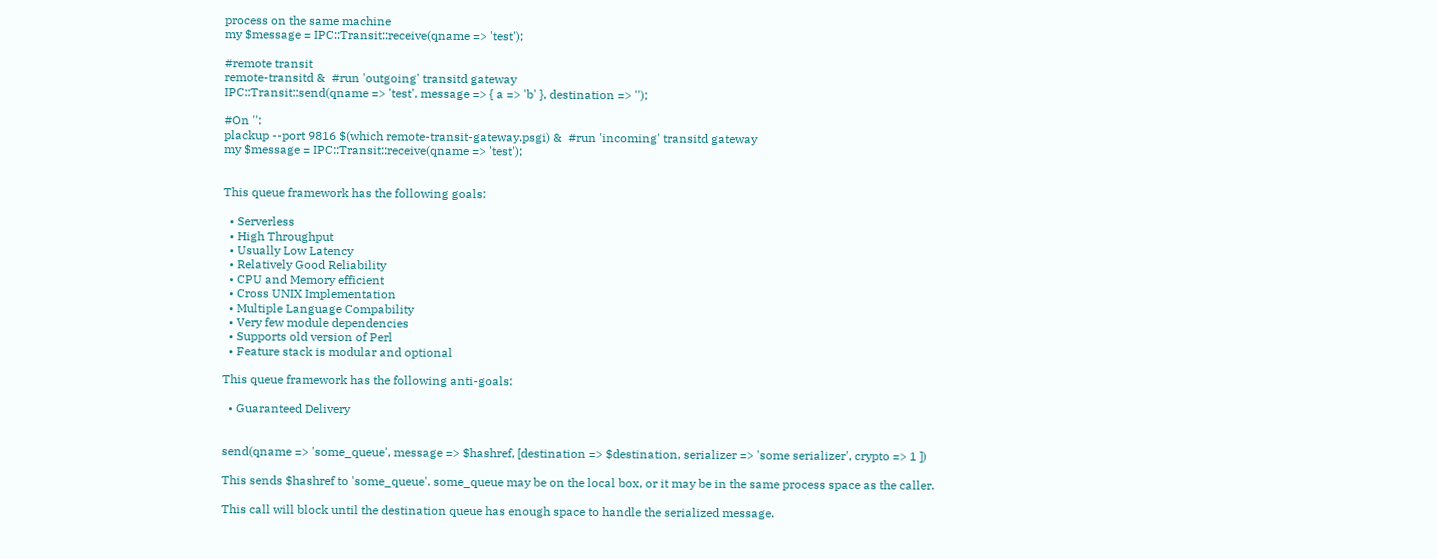process on the same machine
my $message = IPC::Transit::receive(qname => 'test');

#remote transit
remote-transitd &  #run 'outgoing' transitd gateway
IPC::Transit::send(qname => 'test', message => { a => 'b' }, destination => '');

#On '':
plackup --port 9816 $(which remote-transit-gateway.psgi) &  #run 'incoming' transitd gateway
my $message = IPC::Transit::receive(qname => 'test');


This queue framework has the following goals:

  • Serverless
  • High Throughput
  • Usually Low Latency
  • Relatively Good Reliability
  • CPU and Memory efficient
  • Cross UNIX Implementation
  • Multiple Language Compability
  • Very few module dependencies
  • Supports old version of Perl
  • Feature stack is modular and optional

This queue framework has the following anti-goals:

  • Guaranteed Delivery


send(qname => 'some_queue', message => $hashref, [destination => $destination, serializer => 'some serializer', crypto => 1 ])

This sends $hashref to 'some_queue'. some_queue may be on the local box, or it may be in the same process space as the caller.

This call will block until the destination queue has enough space to handle the serialized message.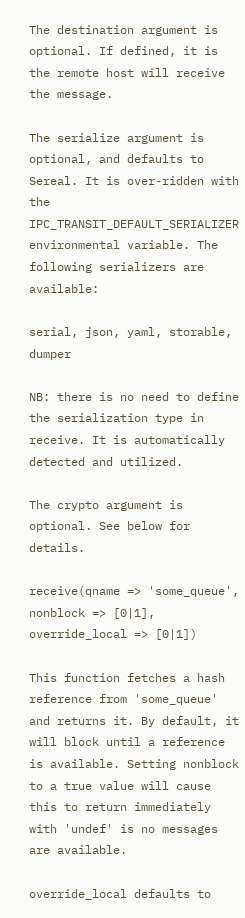The destination argument is optional. If defined, it is the remote host will receive the message.

The serialize argument is optional, and defaults to Sereal. It is over-ridden with the IPC_TRANSIT_DEFAULT_SERIALIZER environmental variable. The following serializers are available:

serial, json, yaml, storable, dumper

NB: there is no need to define the serialization type in receive. It is automatically detected and utilized.

The crypto argument is optional. See below for details.

receive(qname => 'some_queue', nonblock => [0|1], override_local => [0|1])

This function fetches a hash reference from 'some_queue' and returns it. By default, it will block until a reference is available. Setting nonblock to a true value will cause this to return immediately with 'undef' is no messages are available.

override_local defaults to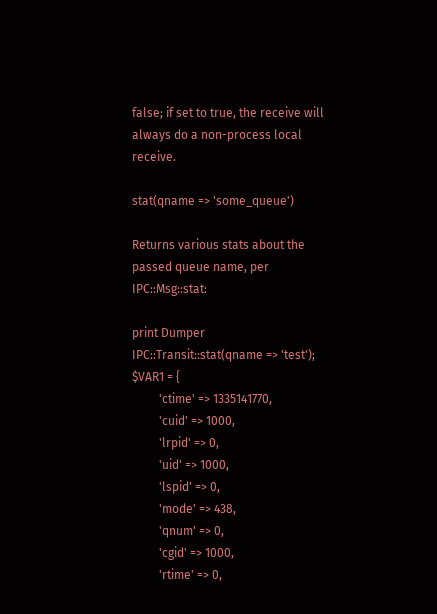false; if set to true, the receive will always do a non-process local receive.

stat(qname => 'some_queue')

Returns various stats about the passed queue name, per IPC::Msg::stat:

print Dumper IPC::Transit::stat(qname => 'test');
$VAR1 = {
         'ctime' => 1335141770,
         'cuid' => 1000,
         'lrpid' => 0,
         'uid' => 1000,
         'lspid' => 0,
         'mode' => 438,
         'qnum' => 0,
         'cgid' => 1000,
         'rtime' => 0,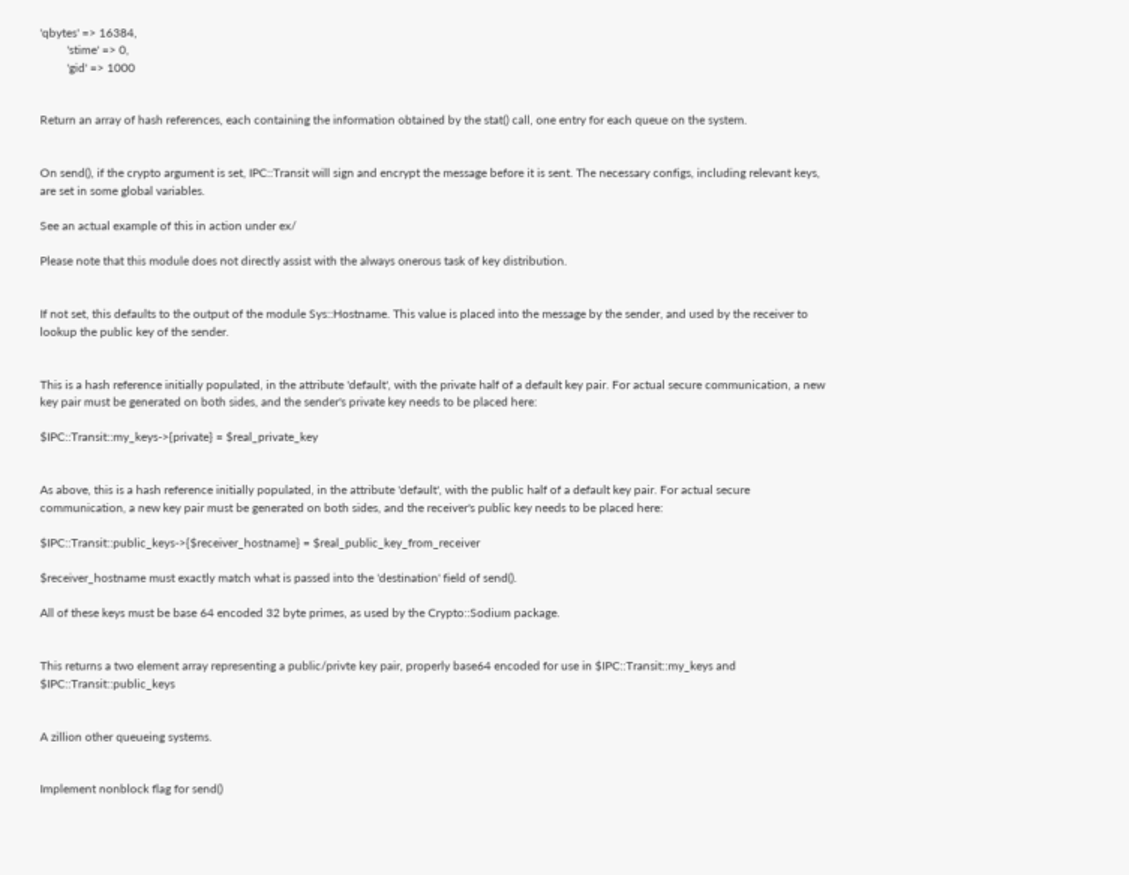'qbytes' => 16384,
         'stime' => 0,
         'gid' => 1000


Return an array of hash references, each containing the information obtained by the stat() call, one entry for each queue on the system.


On send(), if the crypto argument is set, IPC::Transit will sign and encrypt the message before it is sent. The necessary configs, including relevant keys, are set in some global variables.

See an actual example of this in action under ex/

Please note that this module does not directly assist with the always onerous task of key distribution.


If not set, this defaults to the output of the module Sys::Hostname. This value is placed into the message by the sender, and used by the receiver to lookup the public key of the sender.


This is a hash reference initially populated, in the attribute 'default', with the private half of a default key pair. For actual secure communication, a new key pair must be generated on both sides, and the sender's private key needs to be placed here:

$IPC::Transit::my_keys->{private} = $real_private_key


As above, this is a hash reference initially populated, in the attribute 'default', with the public half of a default key pair. For actual secure communication, a new key pair must be generated on both sides, and the receiver's public key needs to be placed here:

$IPC::Transit::public_keys->{$receiver_hostname} = $real_public_key_from_receiver

$receiver_hostname must exactly match what is passed into the 'destination' field of send().

All of these keys must be base 64 encoded 32 byte primes, as used by the Crypto::Sodium package.


This returns a two element array representing a public/privte key pair, properly base64 encoded for use in $IPC::Transit::my_keys and $IPC::Transit::public_keys


A zillion other queueing systems.


Implement nonblock flag for send()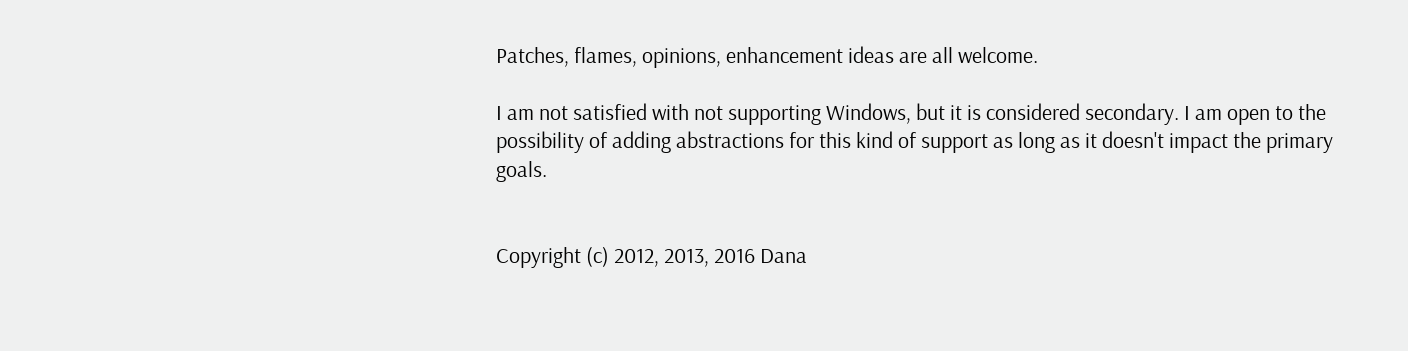Patches, flames, opinions, enhancement ideas are all welcome.

I am not satisfied with not supporting Windows, but it is considered secondary. I am open to the possibility of adding abstractions for this kind of support as long as it doesn't impact the primary goals.


Copyright (c) 2012, 2013, 2016 Dana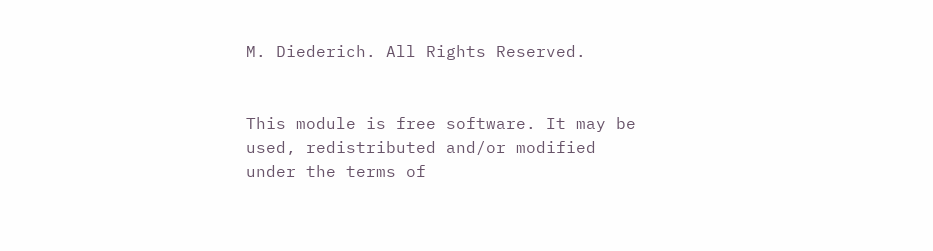M. Diederich. All Rights Reserved.


This module is free software. It may be used, redistributed and/or modified under the terms of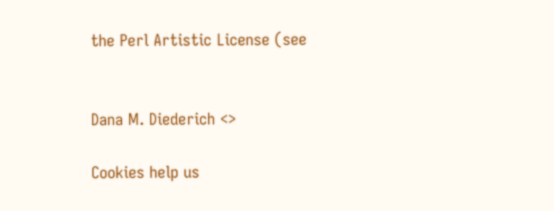the Perl Artistic License (see


Dana M. Diederich <>

Cookies help us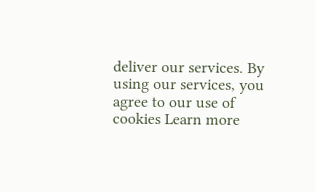deliver our services. By using our services, you agree to our use of cookies Learn more